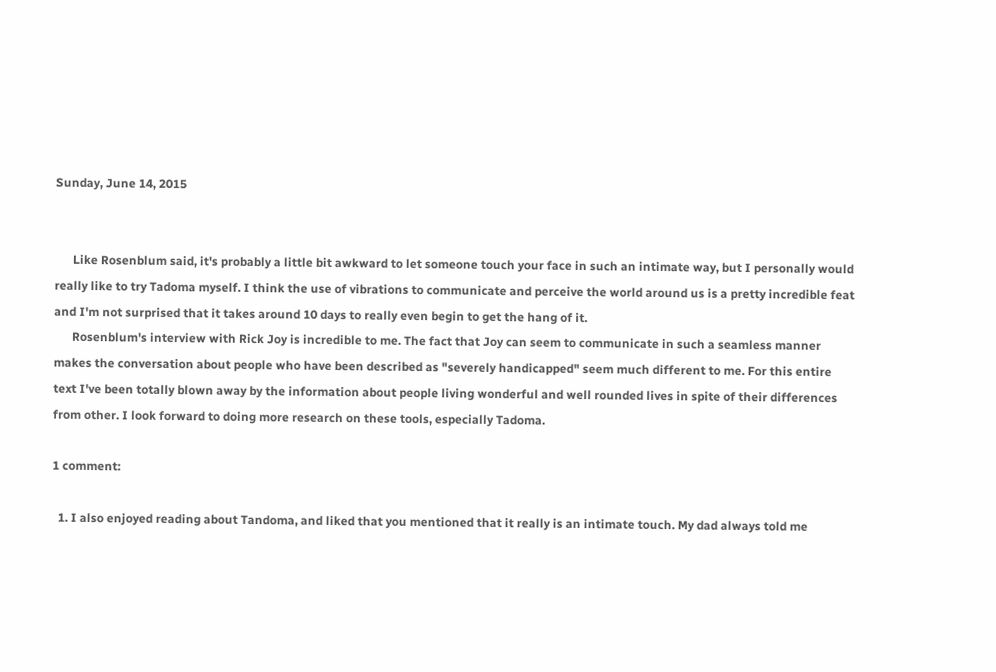Sunday, June 14, 2015


      Like Rosenblum said, it's probably a little bit awkward to let someone touch your face in such an intimate way, but I personally would really like to try Tadoma myself. I think the use of vibrations to communicate and perceive the world around us is a pretty incredible feat and I'm not surprised that it takes around 10 days to really even begin to get the hang of it.
      Rosenblum's interview with Rick Joy is incredible to me. The fact that Joy can seem to communicate in such a seamless manner makes the conversation about people who have been described as "severely handicapped" seem much different to me. For this entire text I've been totally blown away by the information about people living wonderful and well rounded lives in spite of their differences from other. I look forward to doing more research on these tools, especially Tadoma.

1 comment:

  1. I also enjoyed reading about Tandoma, and liked that you mentioned that it really is an intimate touch. My dad always told me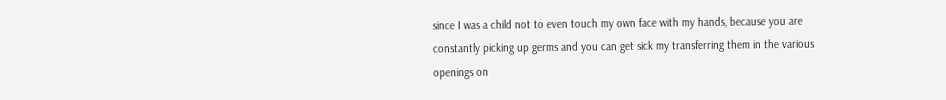since I was a child not to even touch my own face with my hands, because you are constantly picking up germs and you can get sick my transferring them in the various openings on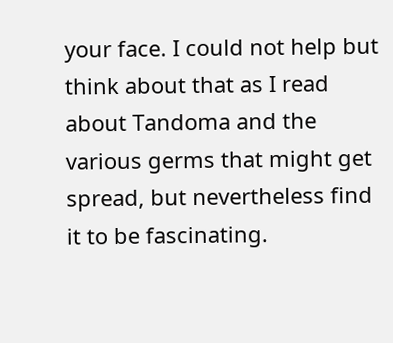your face. I could not help but think about that as I read about Tandoma and the various germs that might get spread, but nevertheless find it to be fascinating.